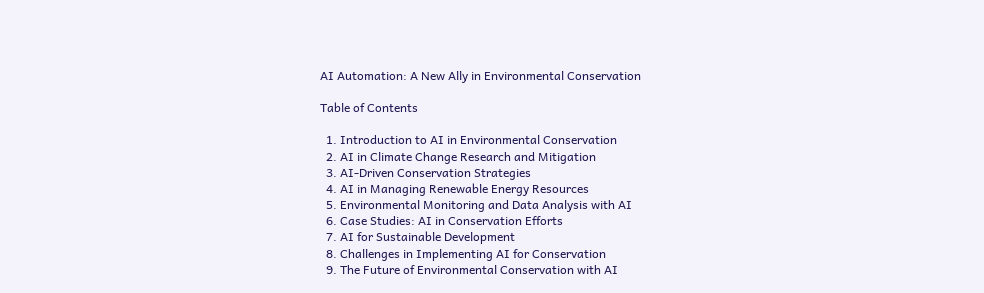AI Automation: A New Ally in Environmental Conservation

Table of Contents

  1. Introduction to AI in Environmental Conservation
  2. AI in Climate Change Research and Mitigation
  3. AI-Driven Conservation Strategies
  4. AI in Managing Renewable Energy Resources
  5. Environmental Monitoring and Data Analysis with AI
  6. Case Studies: AI in Conservation Efforts
  7. AI for Sustainable Development
  8. Challenges in Implementing AI for Conservation
  9. The Future of Environmental Conservation with AI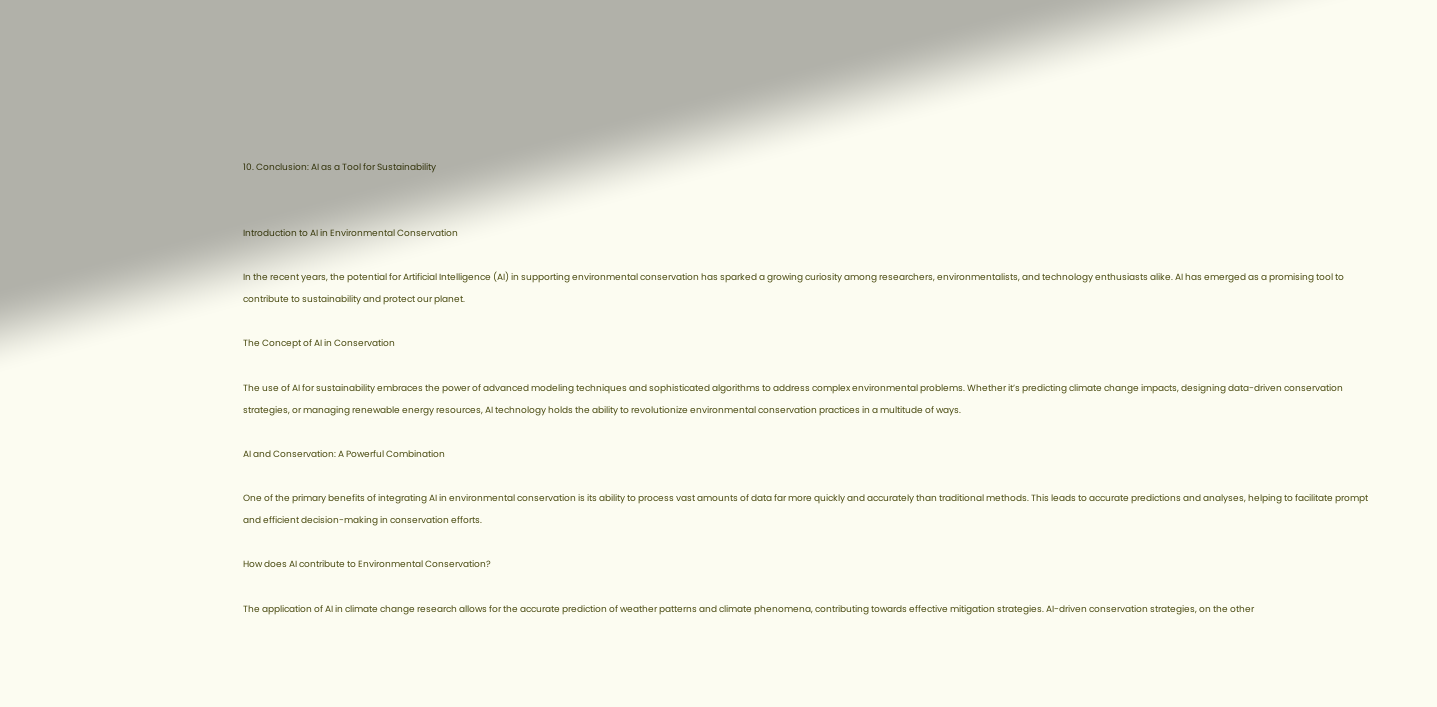10. Conclusion: AI as a Tool for Sustainability


Introduction to AI in Environmental Conservation

In the recent years, the potential for Artificial Intelligence (AI) in supporting environmental conservation has sparked a growing curiosity among researchers, environmentalists, and technology enthusiasts alike. AI has emerged as a promising tool to contribute to sustainability and protect our planet.

The Concept of AI in Conservation

The use of AI for sustainability embraces the power of advanced modeling techniques and sophisticated algorithms to address complex environmental problems. Whether it’s predicting climate change impacts, designing data-driven conservation strategies, or managing renewable energy resources, AI technology holds the ability to revolutionize environmental conservation practices in a multitude of ways.

AI and Conservation: A Powerful Combination

One of the primary benefits of integrating AI in environmental conservation is its ability to process vast amounts of data far more quickly and accurately than traditional methods. This leads to accurate predictions and analyses, helping to facilitate prompt and efficient decision-making in conservation efforts.

How does AI contribute to Environmental Conservation?

The application of AI in climate change research allows for the accurate prediction of weather patterns and climate phenomena, contributing towards effective mitigation strategies. AI-driven conservation strategies, on the other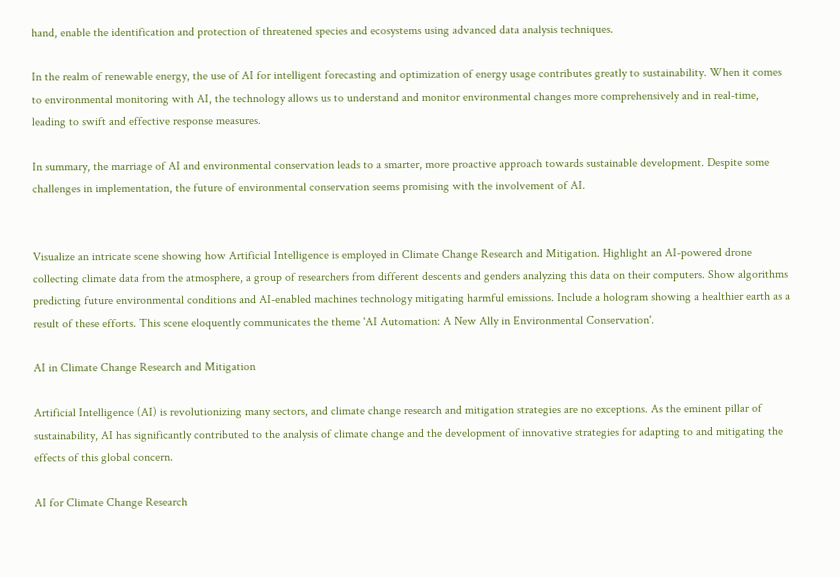hand, enable the identification and protection of threatened species and ecosystems using advanced data analysis techniques.

In the realm of renewable energy, the use of AI for intelligent forecasting and optimization of energy usage contributes greatly to sustainability. When it comes to environmental monitoring with AI, the technology allows us to understand and monitor environmental changes more comprehensively and in real-time, leading to swift and effective response measures.

In summary, the marriage of AI and environmental conservation leads to a smarter, more proactive approach towards sustainable development. Despite some challenges in implementation, the future of environmental conservation seems promising with the involvement of AI.


Visualize an intricate scene showing how Artificial Intelligence is employed in Climate Change Research and Mitigation. Highlight an AI-powered drone collecting climate data from the atmosphere, a group of researchers from different descents and genders analyzing this data on their computers. Show algorithms predicting future environmental conditions and AI-enabled machines technology mitigating harmful emissions. Include a hologram showing a healthier earth as a result of these efforts. This scene eloquently communicates the theme 'AI Automation: A New Ally in Environmental Conservation'.

AI in Climate Change Research and Mitigation

Artificial Intelligence (AI) is revolutionizing many sectors, and climate change research and mitigation strategies are no exceptions. As the eminent pillar of sustainability, AI has significantly contributed to the analysis of climate change and the development of innovative strategies for adapting to and mitigating the effects of this global concern.

AI for Climate Change Research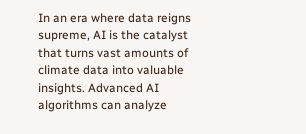In an era where data reigns supreme, AI is the catalyst that turns vast amounts of climate data into valuable insights. Advanced AI algorithms can analyze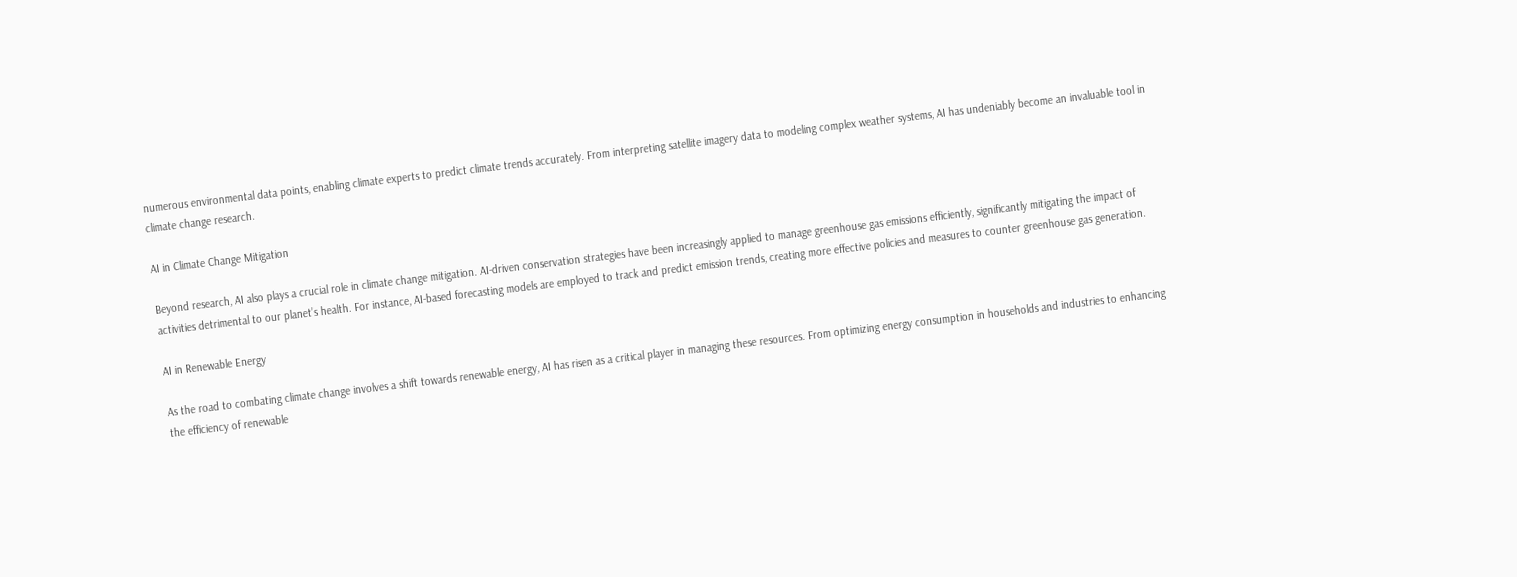numerous environmental data points, enabling climate experts to predict climate trends accurately. From interpreting satellite imagery data to modeling complex weather systems, AI has undeniably become an invaluable tool in climate change research.

AI in Climate Change Mitigation

Beyond research, AI also plays a crucial role in climate change mitigation. AI-driven conservation strategies have been increasingly applied to manage greenhouse gas emissions efficiently, significantly mitigating the impact of activities detrimental to our planet’s health. For instance, AI-based forecasting models are employed to track and predict emission trends, creating more effective policies and measures to counter greenhouse gas generation.

AI in Renewable Energy

As the road to combating climate change involves a shift towards renewable energy, AI has risen as a critical player in managing these resources. From optimizing energy consumption in households and industries to enhancing the efficiency of renewable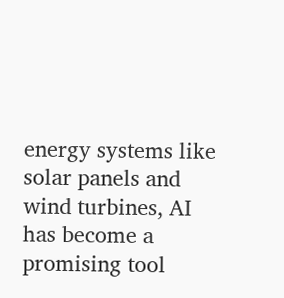energy systems like solar panels and wind turbines, AI has become a promising tool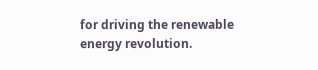for driving the renewable energy revolution.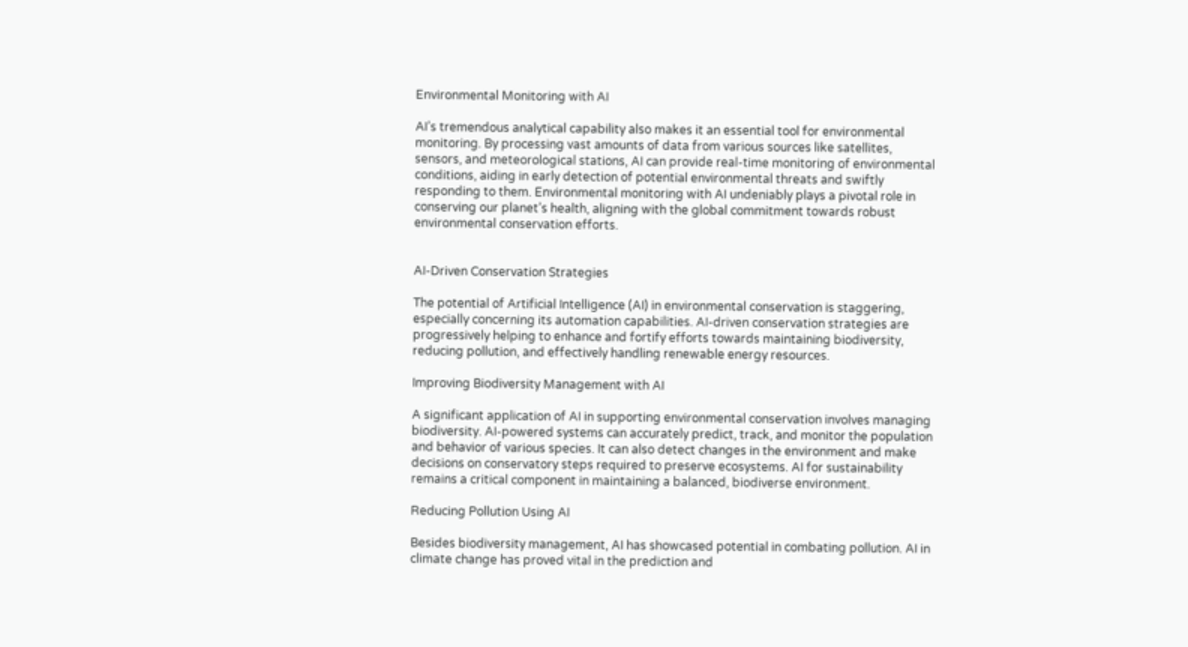Environmental Monitoring with AI

AI’s tremendous analytical capability also makes it an essential tool for environmental monitoring. By processing vast amounts of data from various sources like satellites, sensors, and meteorological stations, AI can provide real-time monitoring of environmental conditions, aiding in early detection of potential environmental threats and swiftly responding to them. Environmental monitoring with AI undeniably plays a pivotal role in conserving our planet’s health, aligning with the global commitment towards robust environmental conservation efforts.


AI-Driven Conservation Strategies

The potential of Artificial Intelligence (AI) in environmental conservation is staggering, especially concerning its automation capabilities. AI-driven conservation strategies are progressively helping to enhance and fortify efforts towards maintaining biodiversity, reducing pollution, and effectively handling renewable energy resources.

Improving Biodiversity Management with AI

A significant application of AI in supporting environmental conservation involves managing biodiversity. AI-powered systems can accurately predict, track, and monitor the population and behavior of various species. It can also detect changes in the environment and make decisions on conservatory steps required to preserve ecosystems. AI for sustainability remains a critical component in maintaining a balanced, biodiverse environment.

Reducing Pollution Using AI

Besides biodiversity management, AI has showcased potential in combating pollution. AI in climate change has proved vital in the prediction and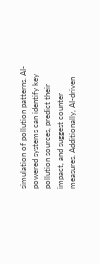simulation of pollution patterns. AI-powered systems can identify key pollution sources, predict their impact, and suggest counter measures. Additionally, AI-driven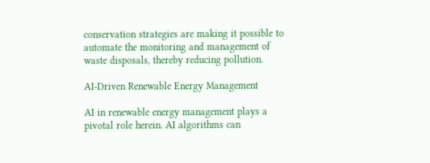conservation strategies are making it possible to automate the monitoring and management of waste disposals, thereby reducing pollution.

AI-Driven Renewable Energy Management

AI in renewable energy management plays a pivotal role herein. AI algorithms can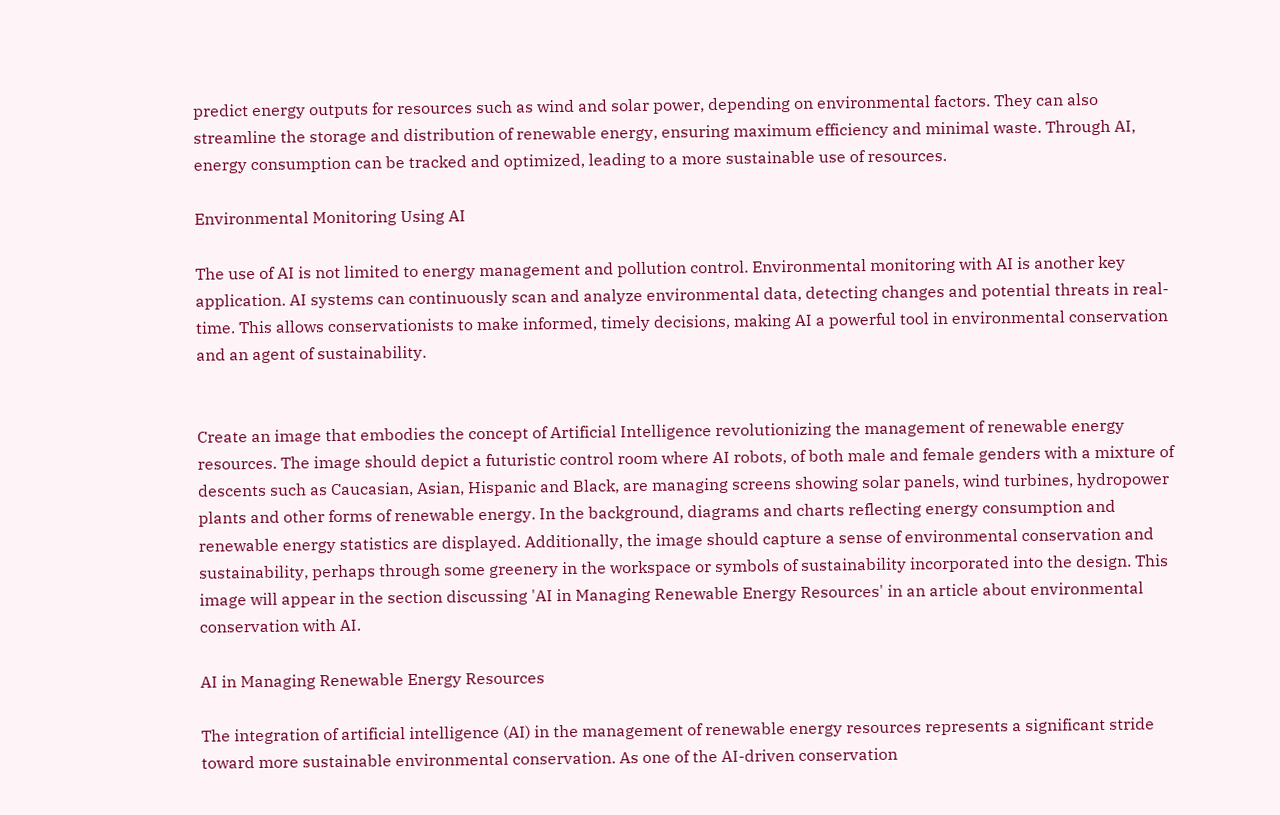predict energy outputs for resources such as wind and solar power, depending on environmental factors. They can also streamline the storage and distribution of renewable energy, ensuring maximum efficiency and minimal waste. Through AI, energy consumption can be tracked and optimized, leading to a more sustainable use of resources.

Environmental Monitoring Using AI

The use of AI is not limited to energy management and pollution control. Environmental monitoring with AI is another key application. AI systems can continuously scan and analyze environmental data, detecting changes and potential threats in real-time. This allows conservationists to make informed, timely decisions, making AI a powerful tool in environmental conservation and an agent of sustainability.


Create an image that embodies the concept of Artificial Intelligence revolutionizing the management of renewable energy resources. The image should depict a futuristic control room where AI robots, of both male and female genders with a mixture of descents such as Caucasian, Asian, Hispanic and Black, are managing screens showing solar panels, wind turbines, hydropower plants and other forms of renewable energy. In the background, diagrams and charts reflecting energy consumption and renewable energy statistics are displayed. Additionally, the image should capture a sense of environmental conservation and sustainability, perhaps through some greenery in the workspace or symbols of sustainability incorporated into the design. This image will appear in the section discussing 'AI in Managing Renewable Energy Resources' in an article about environmental conservation with AI.

AI in Managing Renewable Energy Resources

The integration of artificial intelligence (AI) in the management of renewable energy resources represents a significant stride toward more sustainable environmental conservation. As one of the AI-driven conservation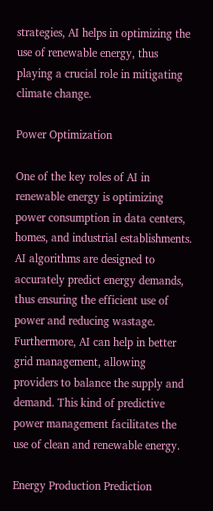strategies, AI helps in optimizing the use of renewable energy, thus playing a crucial role in mitigating climate change.

Power Optimization

One of the key roles of AI in renewable energy is optimizing power consumption in data centers, homes, and industrial establishments. AI algorithms are designed to accurately predict energy demands, thus ensuring the efficient use of power and reducing wastage. Furthermore, AI can help in better grid management, allowing providers to balance the supply and demand. This kind of predictive power management facilitates the use of clean and renewable energy.

Energy Production Prediction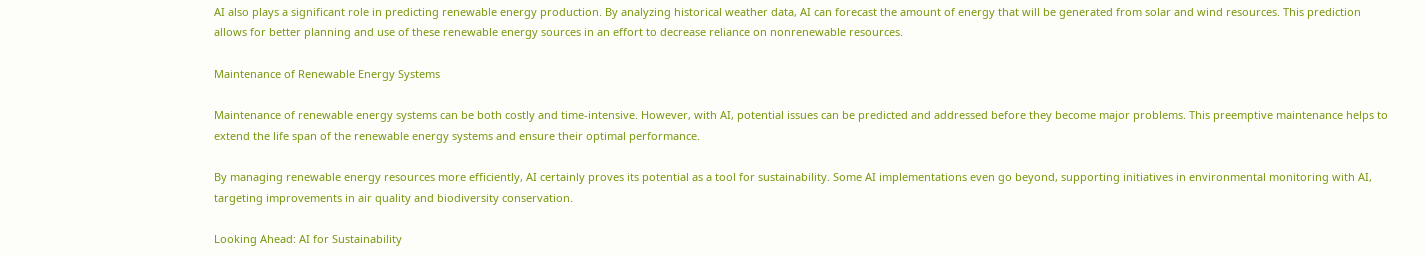AI also plays a significant role in predicting renewable energy production. By analyzing historical weather data, AI can forecast the amount of energy that will be generated from solar and wind resources. This prediction allows for better planning and use of these renewable energy sources in an effort to decrease reliance on nonrenewable resources.

Maintenance of Renewable Energy Systems

Maintenance of renewable energy systems can be both costly and time-intensive. However, with AI, potential issues can be predicted and addressed before they become major problems. This preemptive maintenance helps to extend the life span of the renewable energy systems and ensure their optimal performance.

By managing renewable energy resources more efficiently, AI certainly proves its potential as a tool for sustainability. Some AI implementations even go beyond, supporting initiatives in environmental monitoring with AI, targeting improvements in air quality and biodiversity conservation.

Looking Ahead: AI for Sustainability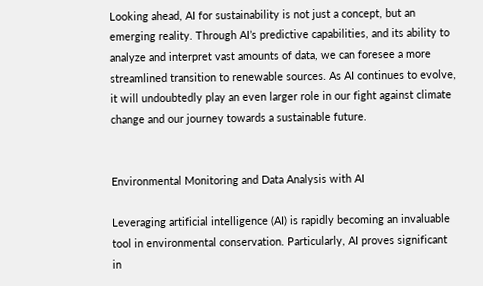Looking ahead, AI for sustainability is not just a concept, but an emerging reality. Through AI’s predictive capabilities, and its ability to analyze and interpret vast amounts of data, we can foresee a more streamlined transition to renewable sources. As AI continues to evolve, it will undoubtedly play an even larger role in our fight against climate change and our journey towards a sustainable future.


Environmental Monitoring and Data Analysis with AI

Leveraging artificial intelligence (AI) is rapidly becoming an invaluable tool in environmental conservation. Particularly, AI proves significant in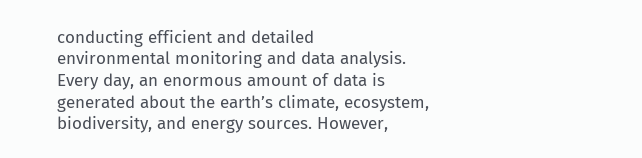conducting efficient and detailed environmental monitoring and data analysis. Every day, an enormous amount of data is generated about the earth’s climate, ecosystem, biodiversity, and energy sources. However,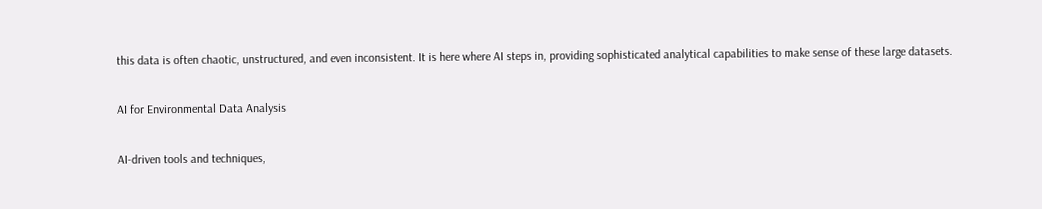this data is often chaotic, unstructured, and even inconsistent. It is here where AI steps in, providing sophisticated analytical capabilities to make sense of these large datasets.

AI for Environmental Data Analysis

AI-driven tools and techniques,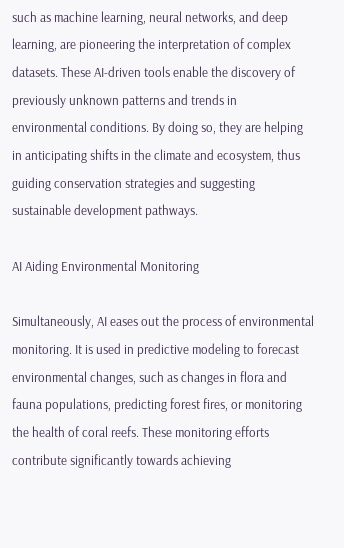such as machine learning, neural networks, and deep learning, are pioneering the interpretation of complex datasets. These AI-driven tools enable the discovery of previously unknown patterns and trends in environmental conditions. By doing so, they are helping in anticipating shifts in the climate and ecosystem, thus guiding conservation strategies and suggesting sustainable development pathways.

AI Aiding Environmental Monitoring

Simultaneously, AI eases out the process of environmental monitoring. It is used in predictive modeling to forecast environmental changes, such as changes in flora and fauna populations, predicting forest fires, or monitoring the health of coral reefs. These monitoring efforts contribute significantly towards achieving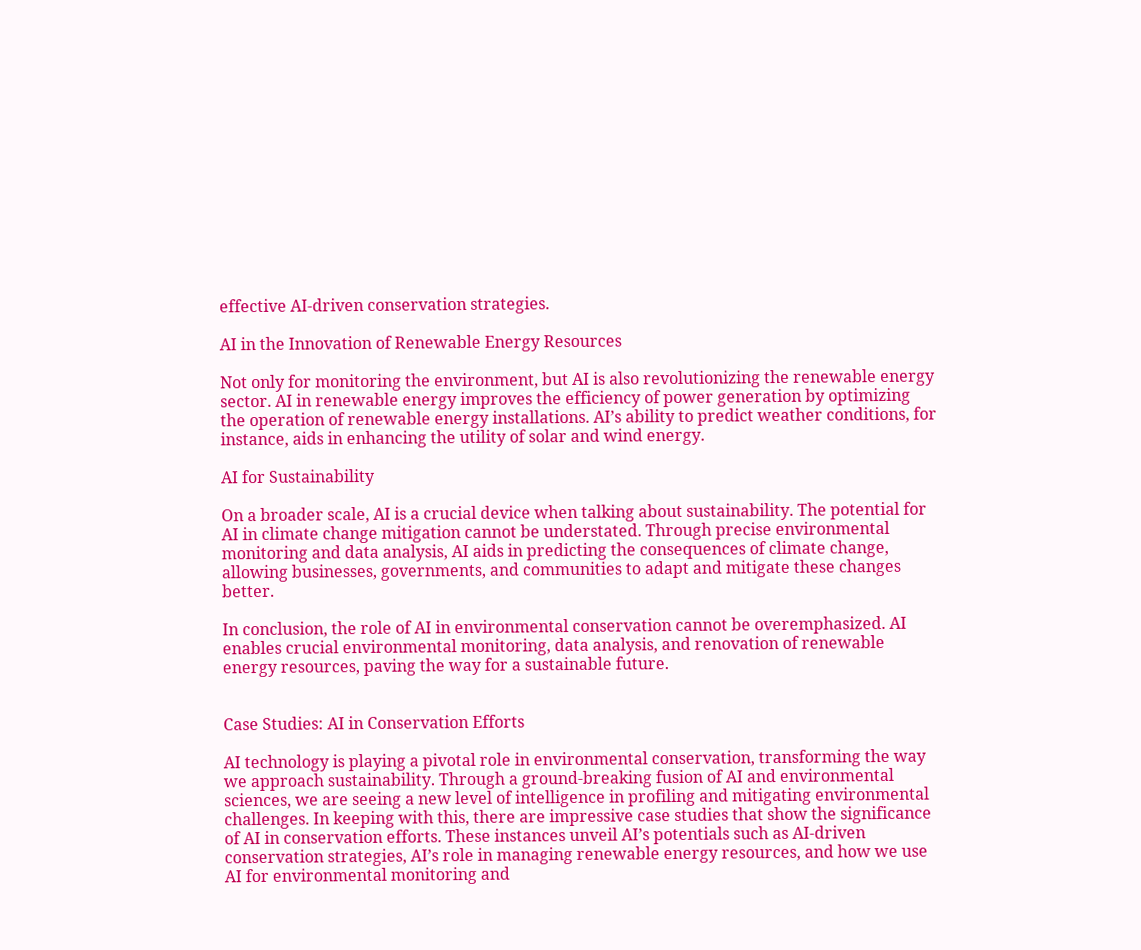effective AI-driven conservation strategies.

AI in the Innovation of Renewable Energy Resources

Not only for monitoring the environment, but AI is also revolutionizing the renewable energy sector. AI in renewable energy improves the efficiency of power generation by optimizing the operation of renewable energy installations. AI’s ability to predict weather conditions, for instance, aids in enhancing the utility of solar and wind energy.

AI for Sustainability

On a broader scale, AI is a crucial device when talking about sustainability. The potential for AI in climate change mitigation cannot be understated. Through precise environmental monitoring and data analysis, AI aids in predicting the consequences of climate change, allowing businesses, governments, and communities to adapt and mitigate these changes better.

In conclusion, the role of AI in environmental conservation cannot be overemphasized. AI enables crucial environmental monitoring, data analysis, and renovation of renewable energy resources, paving the way for a sustainable future.


Case Studies: AI in Conservation Efforts

AI technology is playing a pivotal role in environmental conservation, transforming the way we approach sustainability. Through a ground-breaking fusion of AI and environmental sciences, we are seeing a new level of intelligence in profiling and mitigating environmental challenges. In keeping with this, there are impressive case studies that show the significance of AI in conservation efforts. These instances unveil AI’s potentials such as AI-driven conservation strategies, AI’s role in managing renewable energy resources, and how we use AI for environmental monitoring and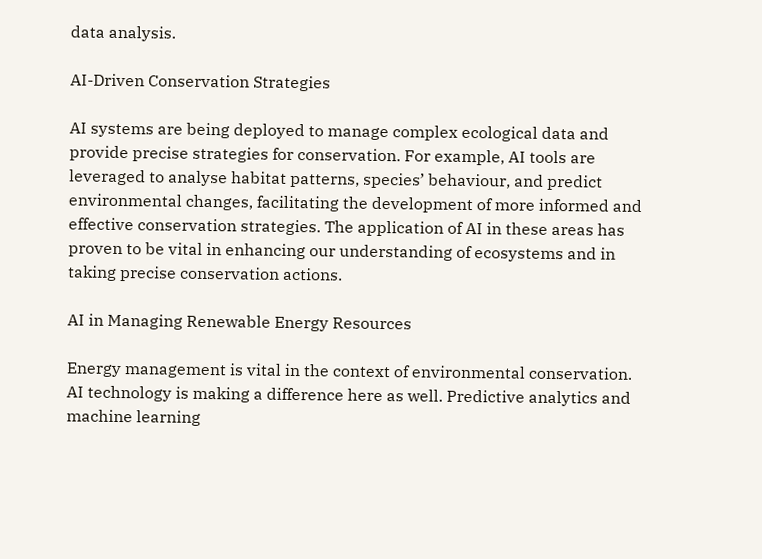data analysis.

AI-Driven Conservation Strategies

AI systems are being deployed to manage complex ecological data and provide precise strategies for conservation. For example, AI tools are leveraged to analyse habitat patterns, species’ behaviour, and predict environmental changes, facilitating the development of more informed and effective conservation strategies. The application of AI in these areas has proven to be vital in enhancing our understanding of ecosystems and in taking precise conservation actions.

AI in Managing Renewable Energy Resources

Energy management is vital in the context of environmental conservation. AI technology is making a difference here as well. Predictive analytics and machine learning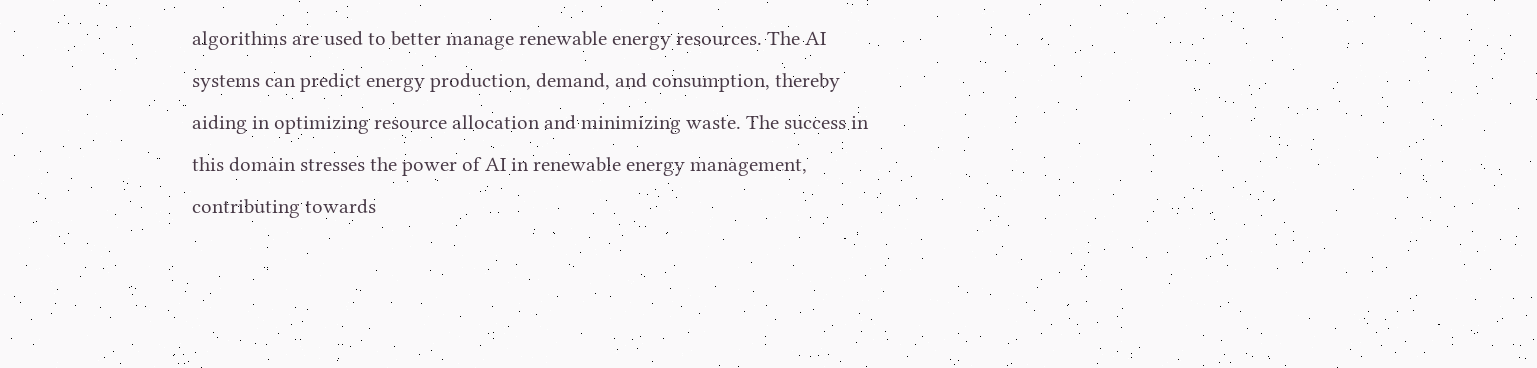algorithms are used to better manage renewable energy resources. The AI systems can predict energy production, demand, and consumption, thereby aiding in optimizing resource allocation and minimizing waste. The success in this domain stresses the power of AI in renewable energy management, contributing towards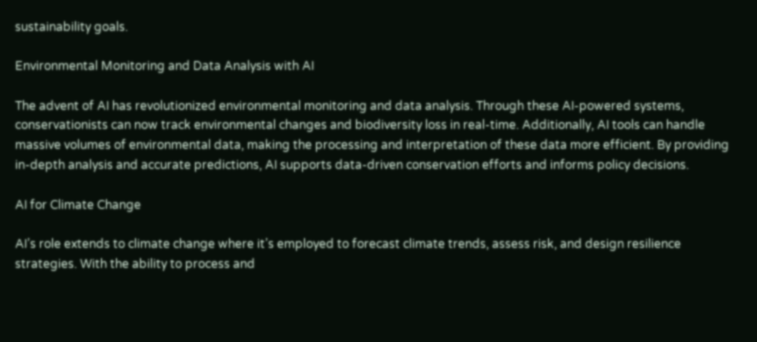sustainability goals.

Environmental Monitoring and Data Analysis with AI

The advent of AI has revolutionized environmental monitoring and data analysis. Through these AI-powered systems, conservationists can now track environmental changes and biodiversity loss in real-time. Additionally, AI tools can handle massive volumes of environmental data, making the processing and interpretation of these data more efficient. By providing in-depth analysis and accurate predictions, AI supports data-driven conservation efforts and informs policy decisions.

AI for Climate Change

AI’s role extends to climate change where it’s employed to forecast climate trends, assess risk, and design resilience strategies. With the ability to process and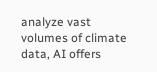analyze vast volumes of climate data, AI offers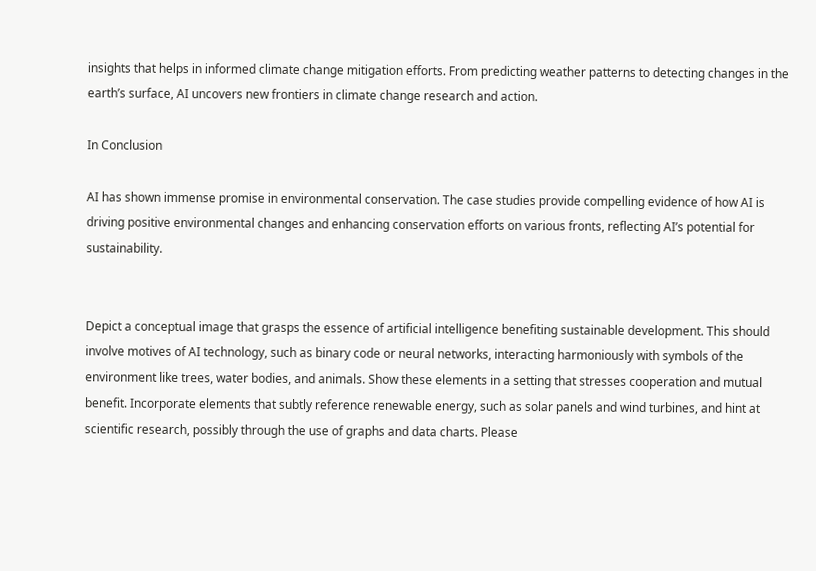insights that helps in informed climate change mitigation efforts. From predicting weather patterns to detecting changes in the earth’s surface, AI uncovers new frontiers in climate change research and action.

In Conclusion

AI has shown immense promise in environmental conservation. The case studies provide compelling evidence of how AI is driving positive environmental changes and enhancing conservation efforts on various fronts, reflecting AI’s potential for sustainability.


Depict a conceptual image that grasps the essence of artificial intelligence benefiting sustainable development. This should involve motives of AI technology, such as binary code or neural networks, interacting harmoniously with symbols of the environment like trees, water bodies, and animals. Show these elements in a setting that stresses cooperation and mutual benefit. Incorporate elements that subtly reference renewable energy, such as solar panels and wind turbines, and hint at scientific research, possibly through the use of graphs and data charts. Please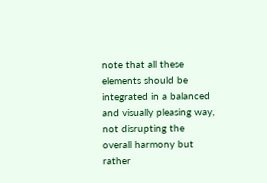note that all these elements should be integrated in a balanced and visually pleasing way, not disrupting the overall harmony but rather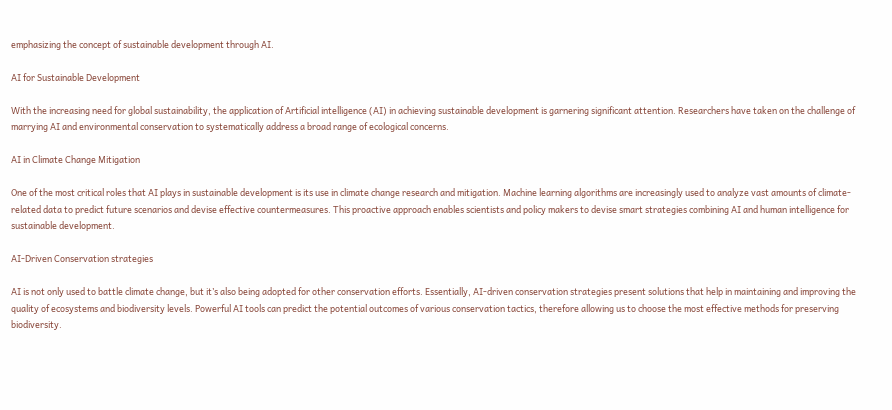emphasizing the concept of sustainable development through AI.

AI for Sustainable Development

With the increasing need for global sustainability, the application of Artificial intelligence (AI) in achieving sustainable development is garnering significant attention. Researchers have taken on the challenge of marrying AI and environmental conservation to systematically address a broad range of ecological concerns.

AI in Climate Change Mitigation

One of the most critical roles that AI plays in sustainable development is its use in climate change research and mitigation. Machine learning algorithms are increasingly used to analyze vast amounts of climate-related data to predict future scenarios and devise effective countermeasures. This proactive approach enables scientists and policy makers to devise smart strategies combining AI and human intelligence for sustainable development.

AI-Driven Conservation strategies

AI is not only used to battle climate change, but it’s also being adopted for other conservation efforts. Essentially, AI-driven conservation strategies present solutions that help in maintaining and improving the quality of ecosystems and biodiversity levels. Powerful AI tools can predict the potential outcomes of various conservation tactics, therefore allowing us to choose the most effective methods for preserving biodiversity.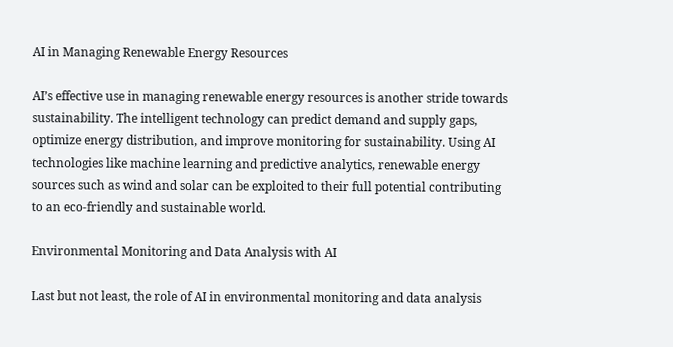AI in Managing Renewable Energy Resources

AI’s effective use in managing renewable energy resources is another stride towards sustainability. The intelligent technology can predict demand and supply gaps, optimize energy distribution, and improve monitoring for sustainability. Using AI technologies like machine learning and predictive analytics, renewable energy sources such as wind and solar can be exploited to their full potential contributing to an eco-friendly and sustainable world.

Environmental Monitoring and Data Analysis with AI

Last but not least, the role of AI in environmental monitoring and data analysis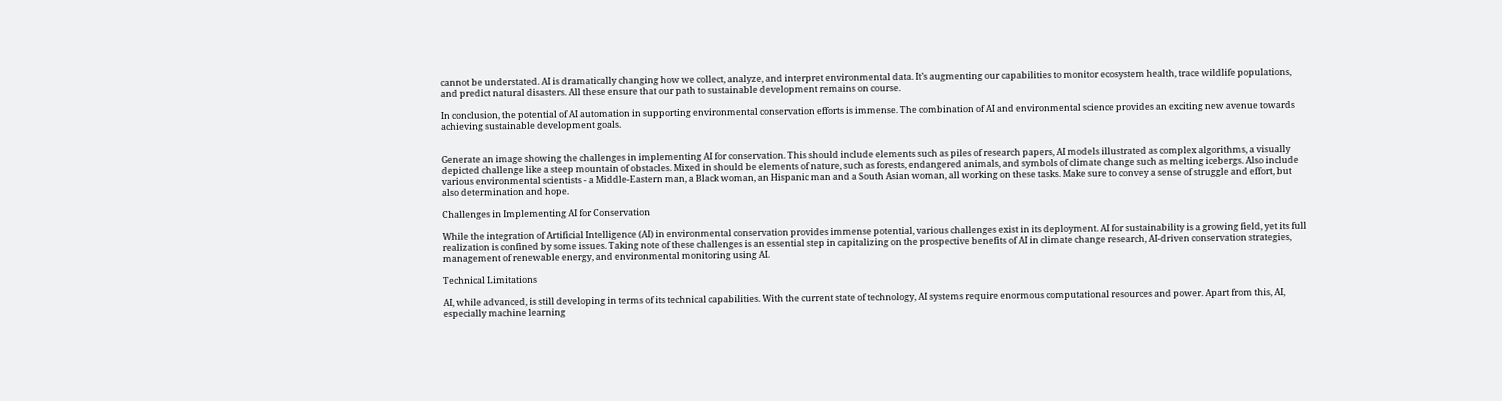cannot be understated. AI is dramatically changing how we collect, analyze, and interpret environmental data. It’s augmenting our capabilities to monitor ecosystem health, trace wildlife populations, and predict natural disasters. All these ensure that our path to sustainable development remains on course.

In conclusion, the potential of AI automation in supporting environmental conservation efforts is immense. The combination of AI and environmental science provides an exciting new avenue towards achieving sustainable development goals.


Generate an image showing the challenges in implementing AI for conservation. This should include elements such as piles of research papers, AI models illustrated as complex algorithms, a visually depicted challenge like a steep mountain of obstacles. Mixed in should be elements of nature, such as forests, endangered animals, and symbols of climate change such as melting icebergs. Also include various environmental scientists - a Middle-Eastern man, a Black woman, an Hispanic man and a South Asian woman, all working on these tasks. Make sure to convey a sense of struggle and effort, but also determination and hope.

Challenges in Implementing AI for Conservation

While the integration of Artificial Intelligence (AI) in environmental conservation provides immense potential, various challenges exist in its deployment. AI for sustainability is a growing field, yet its full realization is confined by some issues. Taking note of these challenges is an essential step in capitalizing on the prospective benefits of AI in climate change research, AI-driven conservation strategies, management of renewable energy, and environmental monitoring using AI.

Technical Limitations

AI, while advanced, is still developing in terms of its technical capabilities. With the current state of technology, AI systems require enormous computational resources and power. Apart from this, AI, especially machine learning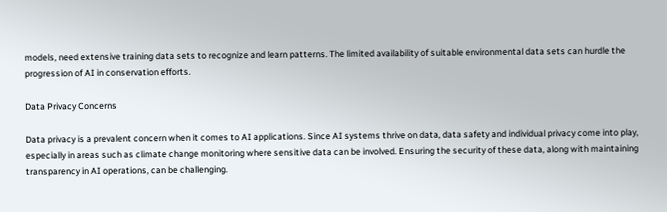models, need extensive training data sets to recognize and learn patterns. The limited availability of suitable environmental data sets can hurdle the progression of AI in conservation efforts.

Data Privacy Concerns

Data privacy is a prevalent concern when it comes to AI applications. Since AI systems thrive on data, data safety and individual privacy come into play, especially in areas such as climate change monitoring where sensitive data can be involved. Ensuring the security of these data, along with maintaining transparency in AI operations, can be challenging.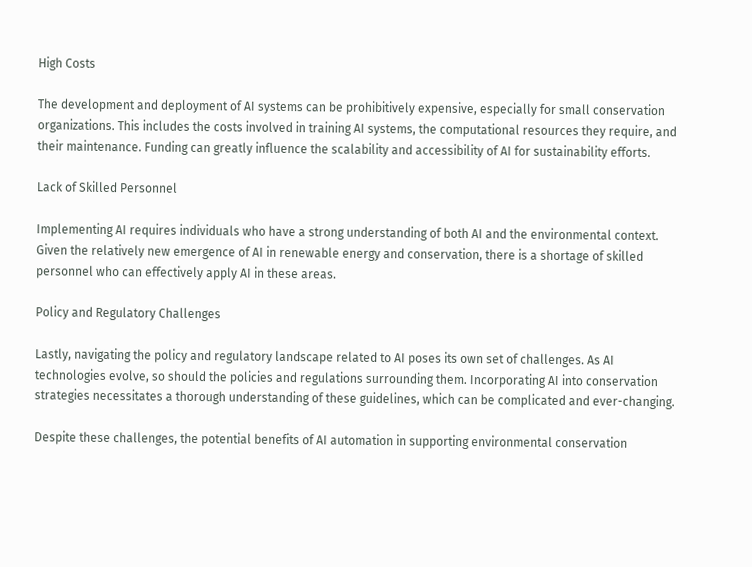High Costs

The development and deployment of AI systems can be prohibitively expensive, especially for small conservation organizations. This includes the costs involved in training AI systems, the computational resources they require, and their maintenance. Funding can greatly influence the scalability and accessibility of AI for sustainability efforts.

Lack of Skilled Personnel

Implementing AI requires individuals who have a strong understanding of both AI and the environmental context. Given the relatively new emergence of AI in renewable energy and conservation, there is a shortage of skilled personnel who can effectively apply AI in these areas.

Policy and Regulatory Challenges

Lastly, navigating the policy and regulatory landscape related to AI poses its own set of challenges. As AI technologies evolve, so should the policies and regulations surrounding them. Incorporating AI into conservation strategies necessitates a thorough understanding of these guidelines, which can be complicated and ever-changing.

Despite these challenges, the potential benefits of AI automation in supporting environmental conservation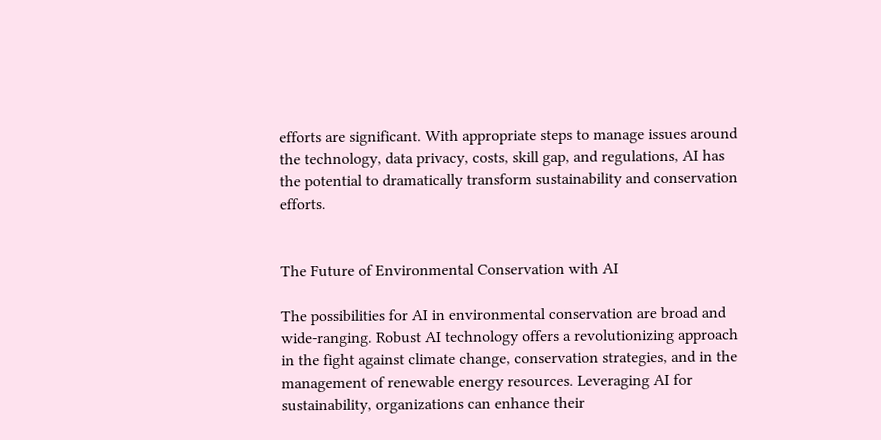efforts are significant. With appropriate steps to manage issues around the technology, data privacy, costs, skill gap, and regulations, AI has the potential to dramatically transform sustainability and conservation efforts.


The Future of Environmental Conservation with AI

The possibilities for AI in environmental conservation are broad and wide-ranging. Robust AI technology offers a revolutionizing approach in the fight against climate change, conservation strategies, and in the management of renewable energy resources. Leveraging AI for sustainability, organizations can enhance their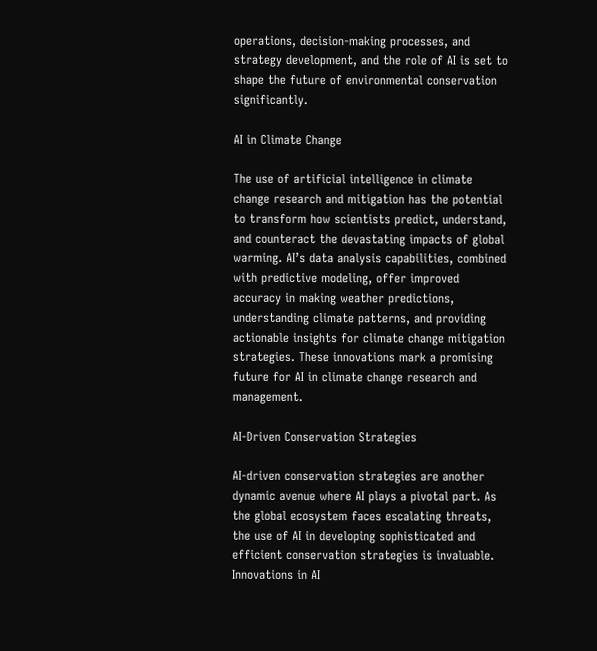operations, decision-making processes, and strategy development, and the role of AI is set to shape the future of environmental conservation significantly.

AI in Climate Change

The use of artificial intelligence in climate change research and mitigation has the potential to transform how scientists predict, understand, and counteract the devastating impacts of global warming. AI’s data analysis capabilities, combined with predictive modeling, offer improved accuracy in making weather predictions, understanding climate patterns, and providing actionable insights for climate change mitigation strategies. These innovations mark a promising future for AI in climate change research and management.

AI-Driven Conservation Strategies

AI-driven conservation strategies are another dynamic avenue where AI plays a pivotal part. As the global ecosystem faces escalating threats, the use of AI in developing sophisticated and efficient conservation strategies is invaluable. Innovations in AI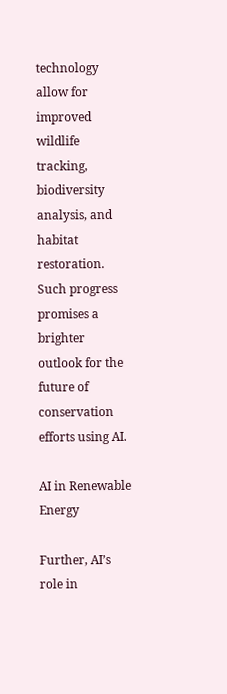technology allow for improved wildlife tracking, biodiversity analysis, and habitat restoration. Such progress promises a brighter outlook for the future of conservation efforts using AI.

AI in Renewable Energy

Further, AI’s role in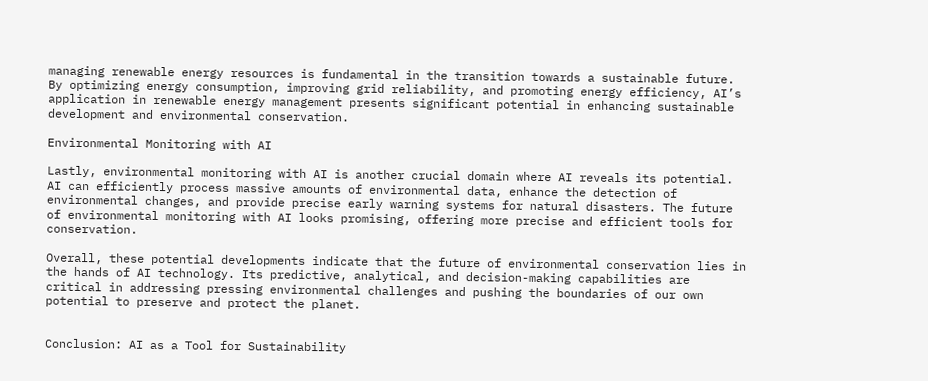managing renewable energy resources is fundamental in the transition towards a sustainable future. By optimizing energy consumption, improving grid reliability, and promoting energy efficiency, AI’s application in renewable energy management presents significant potential in enhancing sustainable development and environmental conservation.

Environmental Monitoring with AI

Lastly, environmental monitoring with AI is another crucial domain where AI reveals its potential. AI can efficiently process massive amounts of environmental data, enhance the detection of environmental changes, and provide precise early warning systems for natural disasters. The future of environmental monitoring with AI looks promising, offering more precise and efficient tools for conservation.

Overall, these potential developments indicate that the future of environmental conservation lies in the hands of AI technology. Its predictive, analytical, and decision-making capabilities are critical in addressing pressing environmental challenges and pushing the boundaries of our own potential to preserve and protect the planet.


Conclusion: AI as a Tool for Sustainability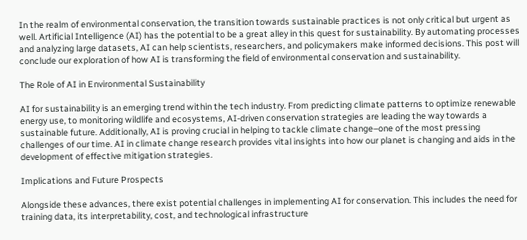In the realm of environmental conservation, the transition towards sustainable practices is not only critical but urgent as well. Artificial Intelligence (AI) has the potential to be a great alley in this quest for sustainability. By automating processes and analyzing large datasets, AI can help scientists, researchers, and policymakers make informed decisions. This post will conclude our exploration of how AI is transforming the field of environmental conservation and sustainability.

The Role of AI in Environmental Sustainability

AI for sustainability is an emerging trend within the tech industry. From predicting climate patterns to optimize renewable energy use, to monitoring wildlife and ecosystems, AI-driven conservation strategies are leading the way towards a sustainable future. Additionally, AI is proving crucial in helping to tackle climate change–one of the most pressing challenges of our time. AI in climate change research provides vital insights into how our planet is changing and aids in the development of effective mitigation strategies.

Implications and Future Prospects

Alongside these advances, there exist potential challenges in implementing AI for conservation. This includes the need for training data, its interpretability, cost, and technological infrastructure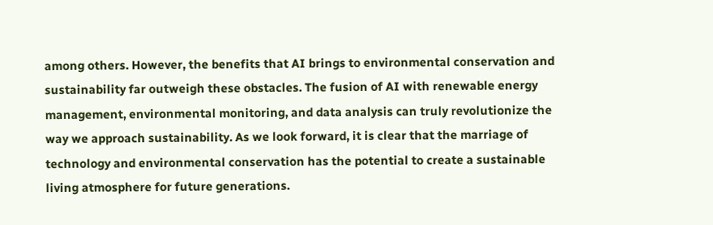among others. However, the benefits that AI brings to environmental conservation and sustainability far outweigh these obstacles. The fusion of AI with renewable energy management, environmental monitoring, and data analysis can truly revolutionize the way we approach sustainability. As we look forward, it is clear that the marriage of technology and environmental conservation has the potential to create a sustainable living atmosphere for future generations.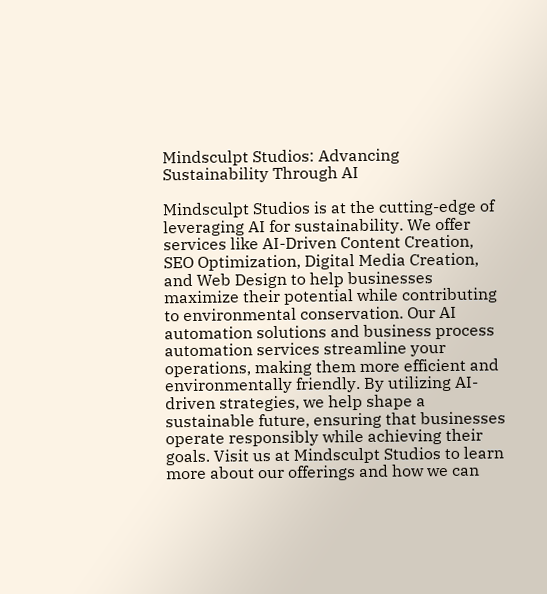Mindsculpt Studios: Advancing Sustainability Through AI

Mindsculpt Studios is at the cutting-edge of leveraging AI for sustainability. We offer services like AI-Driven Content Creation, SEO Optimization, Digital Media Creation, and Web Design to help businesses maximize their potential while contributing to environmental conservation. Our AI automation solutions and business process automation services streamline your operations, making them more efficient and environmentally friendly. By utilizing AI-driven strategies, we help shape a sustainable future, ensuring that businesses operate responsibly while achieving their goals. Visit us at Mindsculpt Studios to learn more about our offerings and how we can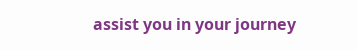assist you in your journey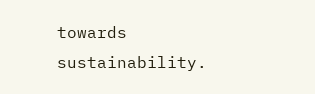towards sustainability.